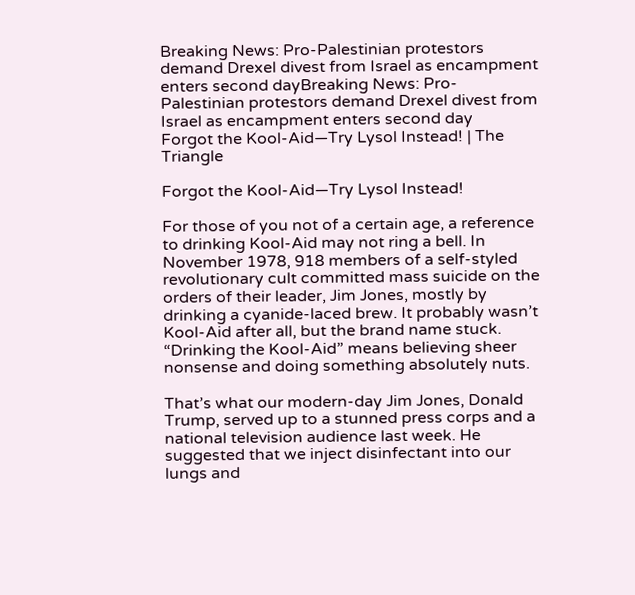Breaking News: Pro-Palestinian protestors demand Drexel divest from Israel as encampment enters second dayBreaking News: Pro-Palestinian protestors demand Drexel divest from Israel as encampment enters second day
Forgot the Kool-Aid—Try Lysol Instead! | The Triangle

Forgot the Kool-Aid—Try Lysol Instead!

For those of you not of a certain age, a reference to drinking Kool-Aid may not ring a bell. In November 1978, 918 members of a self-styled revolutionary cult committed mass suicide on the orders of their leader, Jim Jones, mostly by drinking a cyanide-laced brew. It probably wasn’t Kool-Aid after all, but the brand name stuck. “Drinking the Kool-Aid” means believing sheer nonsense and doing something absolutely nuts.

That’s what our modern-day Jim Jones, Donald Trump, served up to a stunned press corps and a national television audience last week. He suggested that we inject disinfectant into our lungs and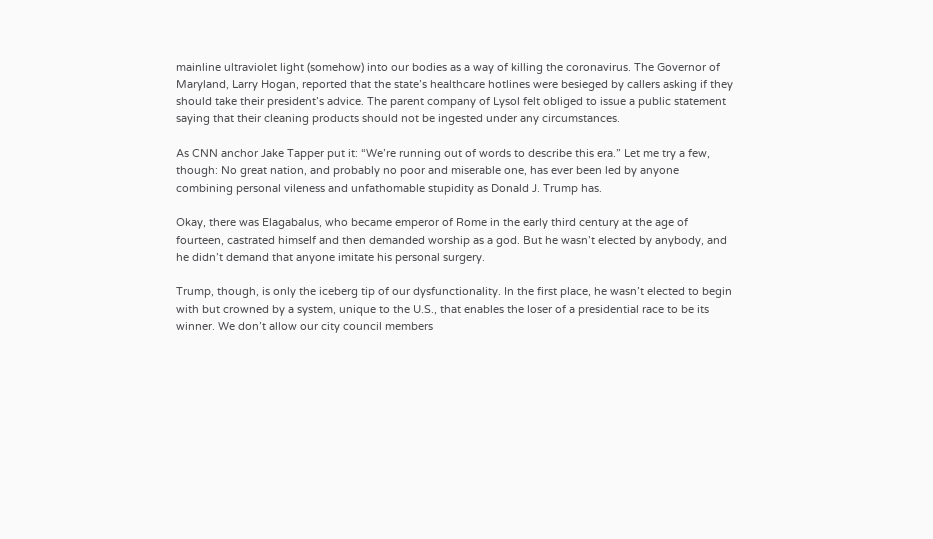mainline ultraviolet light (somehow) into our bodies as a way of killing the coronavirus. The Governor of Maryland, Larry Hogan, reported that the state’s healthcare hotlines were besieged by callers asking if they should take their president’s advice. The parent company of Lysol felt obliged to issue a public statement saying that their cleaning products should not be ingested under any circumstances.

As CNN anchor Jake Tapper put it: “We’re running out of words to describe this era.” Let me try a few, though: No great nation, and probably no poor and miserable one, has ever been led by anyone combining personal vileness and unfathomable stupidity as Donald J. Trump has.

Okay, there was Elagabalus, who became emperor of Rome in the early third century at the age of fourteen, castrated himself and then demanded worship as a god. But he wasn’t elected by anybody, and he didn’t demand that anyone imitate his personal surgery.

Trump, though, is only the iceberg tip of our dysfunctionality. In the first place, he wasn’t elected to begin with but crowned by a system, unique to the U.S., that enables the loser of a presidential race to be its winner. We don’t allow our city council members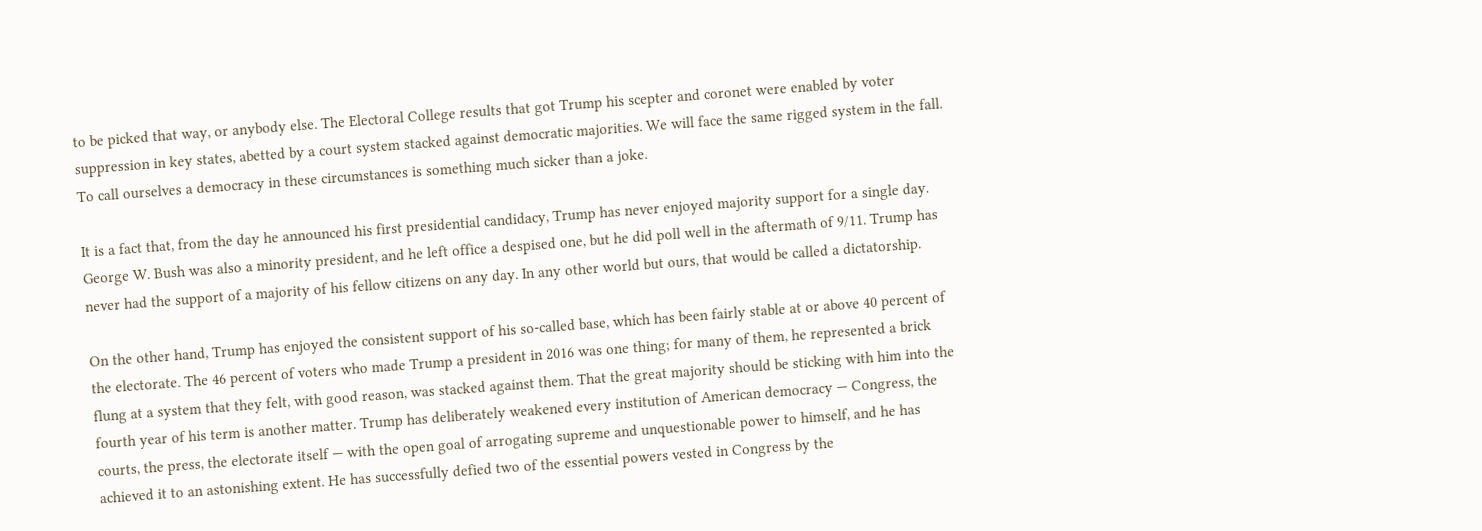to be picked that way, or anybody else. The Electoral College results that got Trump his scepter and coronet were enabled by voter suppression in key states, abetted by a court system stacked against democratic majorities. We will face the same rigged system in the fall. To call ourselves a democracy in these circumstances is something much sicker than a joke.

It is a fact that, from the day he announced his first presidential candidacy, Trump has never enjoyed majority support for a single day. George W. Bush was also a minority president, and he left office a despised one, but he did poll well in the aftermath of 9/11. Trump has never had the support of a majority of his fellow citizens on any day. In any other world but ours, that would be called a dictatorship.

On the other hand, Trump has enjoyed the consistent support of his so-called base, which has been fairly stable at or above 40 percent of the electorate. The 46 percent of voters who made Trump a president in 2016 was one thing; for many of them, he represented a brick flung at a system that they felt, with good reason, was stacked against them. That the great majority should be sticking with him into the fourth year of his term is another matter. Trump has deliberately weakened every institution of American democracy — Congress, the courts, the press, the electorate itself — with the open goal of arrogating supreme and unquestionable power to himself, and he has achieved it to an astonishing extent. He has successfully defied two of the essential powers vested in Congress by the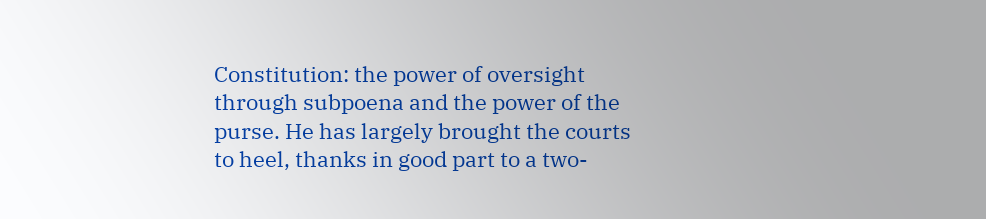Constitution: the power of oversight through subpoena and the power of the purse. He has largely brought the courts to heel, thanks in good part to a two-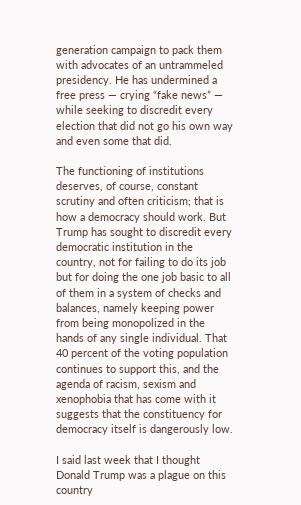generation campaign to pack them with advocates of an untrammeled presidency. He has undermined a free press — crying “fake news” — while seeking to discredit every election that did not go his own way and even some that did.

The functioning of institutions deserves, of course, constant scrutiny and often criticism; that is how a democracy should work. But Trump has sought to discredit every democratic institution in the country, not for failing to do its job but for doing the one job basic to all of them in a system of checks and balances, namely keeping power from being monopolized in the hands of any single individual. That 40 percent of the voting population continues to support this, and the agenda of racism, sexism and xenophobia that has come with it suggests that the constituency for democracy itself is dangerously low.

I said last week that I thought Donald Trump was a plague on this country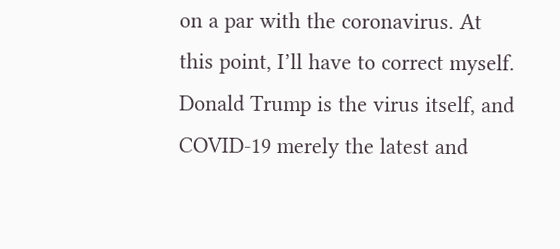on a par with the coronavirus. At this point, I’ll have to correct myself. Donald Trump is the virus itself, and COVID-19 merely the latest and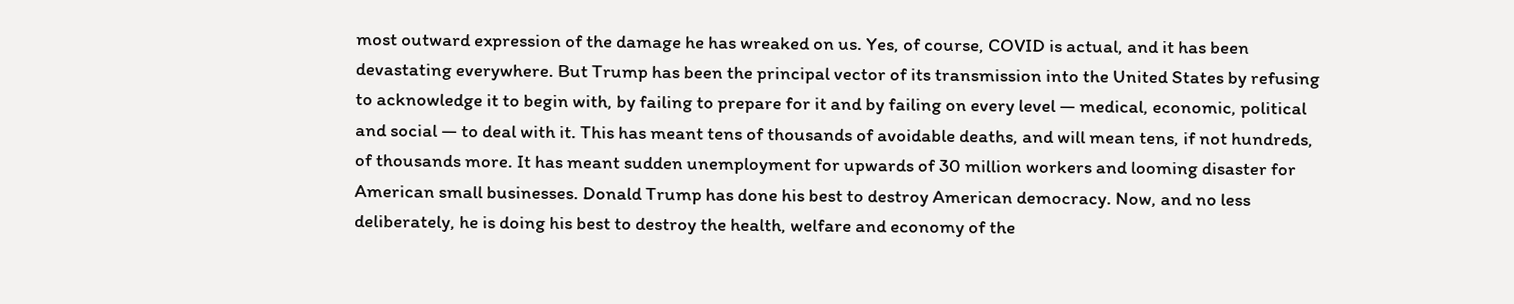most outward expression of the damage he has wreaked on us. Yes, of course, COVID is actual, and it has been devastating everywhere. But Trump has been the principal vector of its transmission into the United States by refusing to acknowledge it to begin with, by failing to prepare for it and by failing on every level — medical, economic, political and social — to deal with it. This has meant tens of thousands of avoidable deaths, and will mean tens, if not hundreds, of thousands more. It has meant sudden unemployment for upwards of 30 million workers and looming disaster for American small businesses. Donald Trump has done his best to destroy American democracy. Now, and no less deliberately, he is doing his best to destroy the health, welfare and economy of the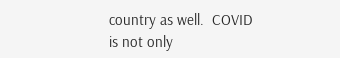country as well.  COVID is not only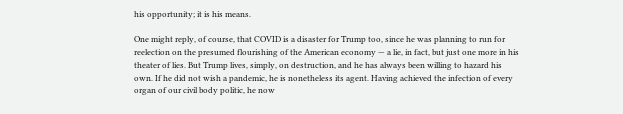his opportunity; it is his means.

One might reply, of course, that COVID is a disaster for Trump too, since he was planning to run for reelection on the presumed flourishing of the American economy — a lie, in fact, but just one more in his theater of lies. But Trump lives, simply, on destruction, and he has always been willing to hazard his own. If he did not wish a pandemic, he is nonetheless its agent. Having achieved the infection of every organ of our civil body politic, he now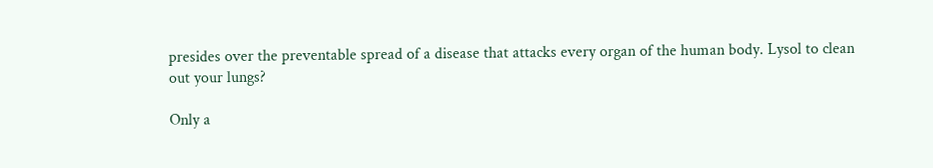presides over the preventable spread of a disease that attacks every organ of the human body. Lysol to clean out your lungs?

Only a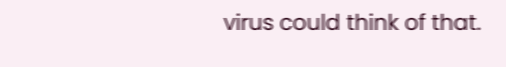virus could think of that.